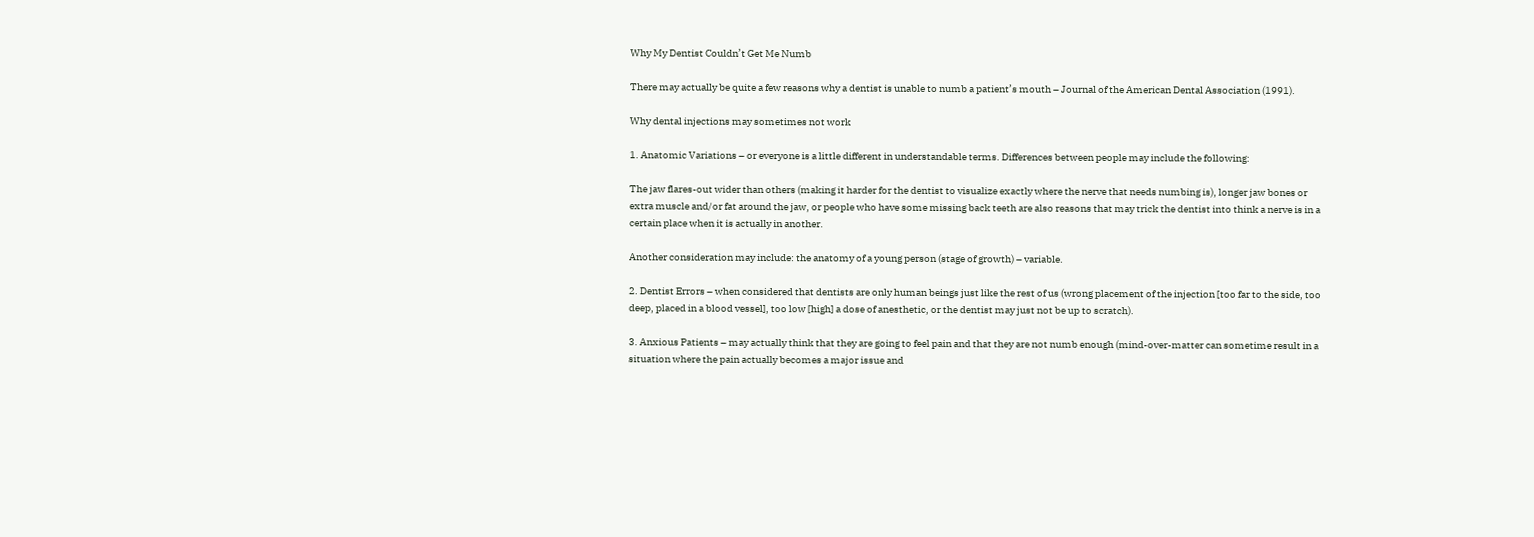Why My Dentist Couldn’t Get Me Numb

There may actually be quite a few reasons why a dentist is unable to numb a patient’s mouth – Journal of the American Dental Association (1991).

Why dental injections may sometimes not work

1. Anatomic Variations – or everyone is a little different in understandable terms. Differences between people may include the following:

The jaw flares-out wider than others (making it harder for the dentist to visualize exactly where the nerve that needs numbing is), longer jaw bones or extra muscle and/or fat around the jaw, or people who have some missing back teeth are also reasons that may trick the dentist into think a nerve is in a certain place when it is actually in another.

Another consideration may include: the anatomy of a young person (stage of growth) – variable.

2. Dentist Errors – when considered that dentists are only human beings just like the rest of us (wrong placement of the injection [too far to the side, too deep, placed in a blood vessel], too low [high] a dose of anesthetic, or the dentist may just not be up to scratch).

3. Anxious Patients – may actually think that they are going to feel pain and that they are not numb enough (mind-over-matter can sometime result in a situation where the pain actually becomes a major issue and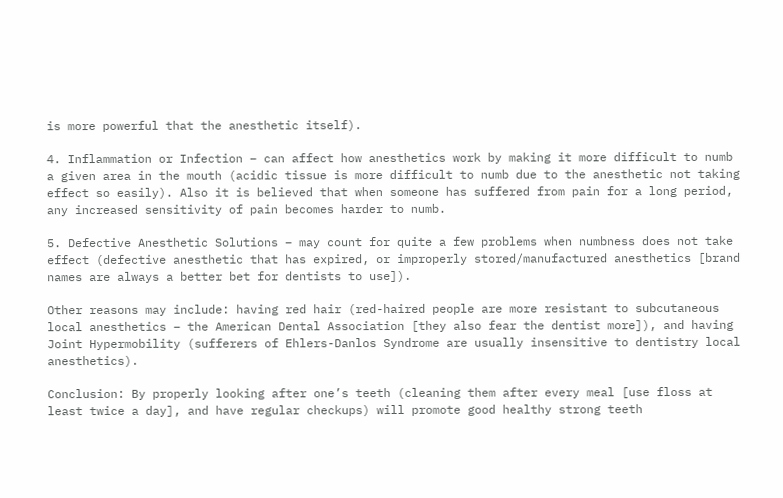is more powerful that the anesthetic itself).

4. Inflammation or Infection – can affect how anesthetics work by making it more difficult to numb a given area in the mouth (acidic tissue is more difficult to numb due to the anesthetic not taking effect so easily). Also it is believed that when someone has suffered from pain for a long period, any increased sensitivity of pain becomes harder to numb.

5. Defective Anesthetic Solutions – may count for quite a few problems when numbness does not take effect (defective anesthetic that has expired, or improperly stored/manufactured anesthetics [brand names are always a better bet for dentists to use]).

Other reasons may include: having red hair (red-haired people are more resistant to subcutaneous local anesthetics – the American Dental Association [they also fear the dentist more]), and having Joint Hypermobility (sufferers of Ehlers-Danlos Syndrome are usually insensitive to dentistry local anesthetics).

Conclusion: By properly looking after one’s teeth (cleaning them after every meal [use floss at least twice a day], and have regular checkups) will promote good healthy strong teeth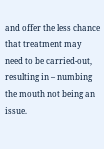and offer the less chance that treatment may need to be carried-out, resulting in – numbing the mouth not being an issue.